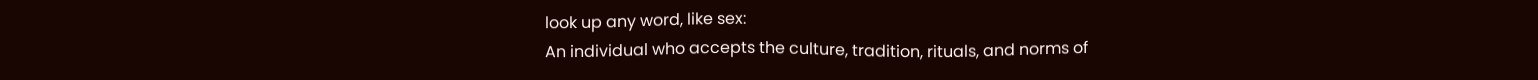look up any word, like sex:
An individual who accepts the culture, tradition, rituals, and norms of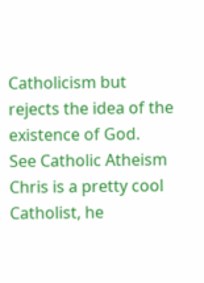Catholicism but rejects the idea of the existence of God.
See Catholic Atheism
Chris is a pretty cool Catholist, he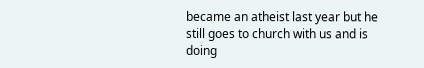became an atheist last year but he still goes to church with us and is doing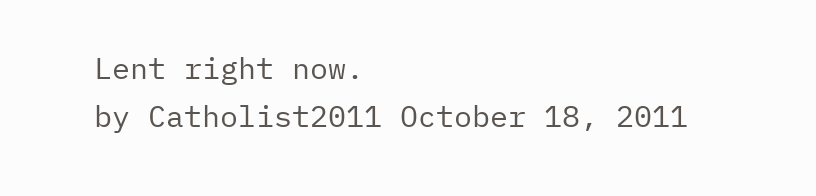Lent right now.
by Catholist2011 October 18, 2011